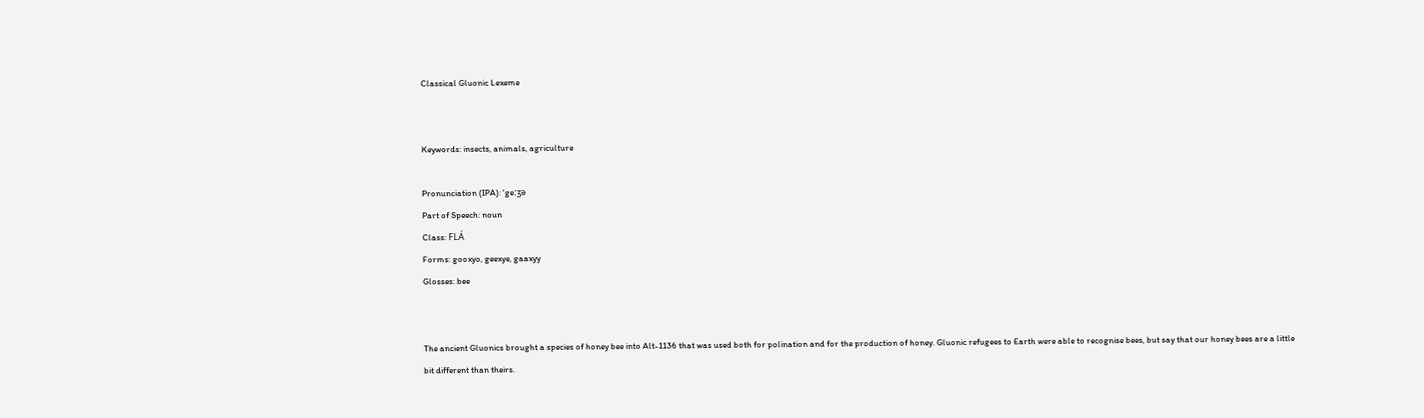Classical Gluonic Lexeme


Keywords: insects, animals, agriculture

Pronunciation (IPA): 'geːʒə
Part of Speech: noun
Class: FLÁ
Forms: gooxyo, geexye, gaaxyy
Glosses: bee


The ancient Gluonics brought a species of honey bee into Alt-1136 that was used both for polination and for the production of honey. Gluonic refugees to Earth were able to recognise bees, but say that our honey bees are a little bit different than theirs.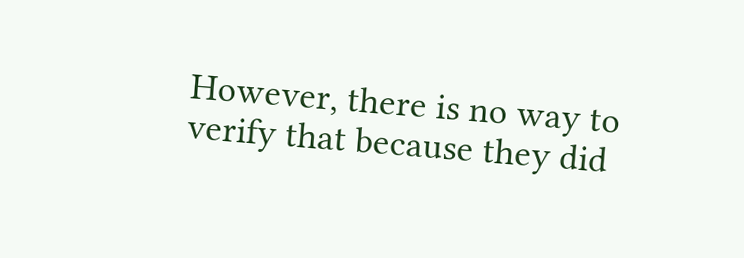However, there is no way to verify that because they did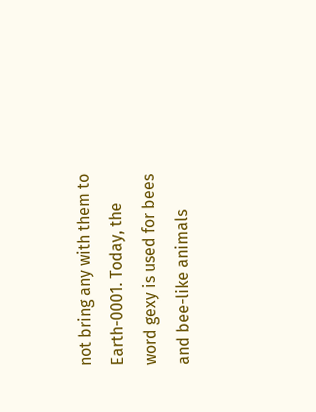not bring any with them to Earth-0001. Today, the word gexy is used for bees and bee-like animals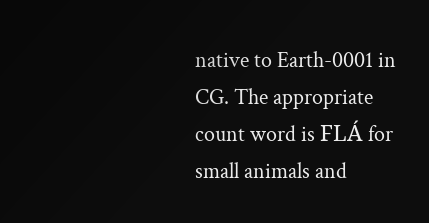native to Earth-0001 in CG. The appropriate count word is FLÁ for small animals and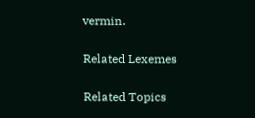vermin.

Related Lexemes

Related Topics